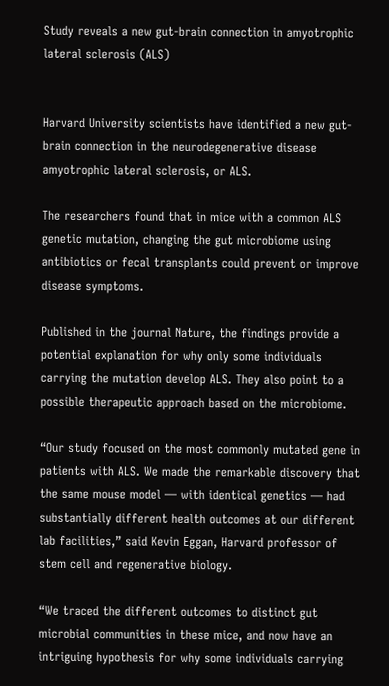Study reveals a new gut-brain connection in amyotrophic lateral sclerosis (ALS)


Harvard University scientists have identified a new gut-brain connection in the neurodegenerative disease amyotrophic lateral sclerosis, or ALS.

The researchers found that in mice with a common ALS genetic mutation, changing the gut microbiome using antibiotics or fecal transplants could prevent or improve disease symptoms.

Published in the journal Nature, the findings provide a potential explanation for why only some individuals carrying the mutation develop ALS. They also point to a possible therapeutic approach based on the microbiome.

“Our study focused on the most commonly mutated gene in patients with ALS. We made the remarkable discovery that the same mouse model — with identical genetics — had substantially different health outcomes at our different lab facilities,” said Kevin Eggan, Harvard professor of stem cell and regenerative biology.

“We traced the different outcomes to distinct gut microbial communities in these mice, and now have an intriguing hypothesis for why some individuals carrying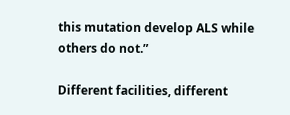this mutation develop ALS while others do not.”

Different facilities, different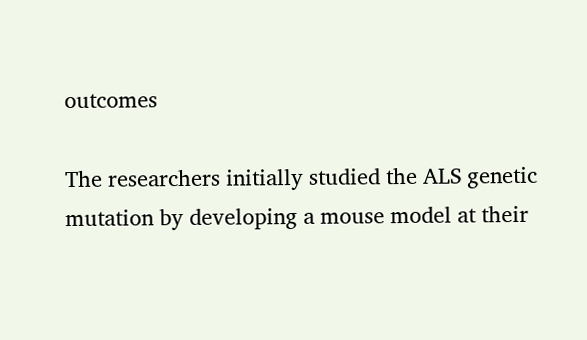outcomes

The researchers initially studied the ALS genetic mutation by developing a mouse model at their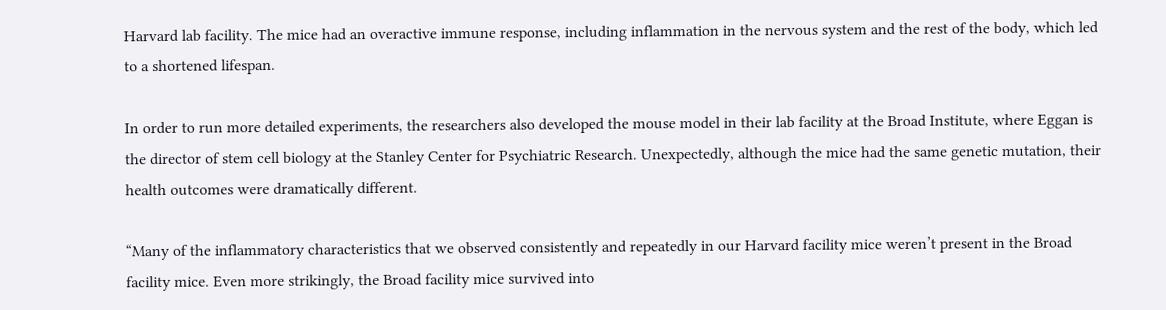Harvard lab facility. The mice had an overactive immune response, including inflammation in the nervous system and the rest of the body, which led to a shortened lifespan.

In order to run more detailed experiments, the researchers also developed the mouse model in their lab facility at the Broad Institute, where Eggan is the director of stem cell biology at the Stanley Center for Psychiatric Research. Unexpectedly, although the mice had the same genetic mutation, their health outcomes were dramatically different.

“Many of the inflammatory characteristics that we observed consistently and repeatedly in our Harvard facility mice weren’t present in the Broad facility mice. Even more strikingly, the Broad facility mice survived into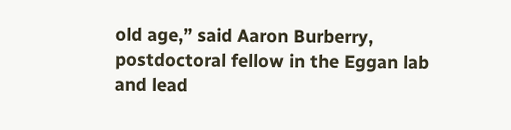old age,” said Aaron Burberry, postdoctoral fellow in the Eggan lab and lead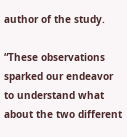author of the study.

“These observations sparked our endeavor to understand what about the two different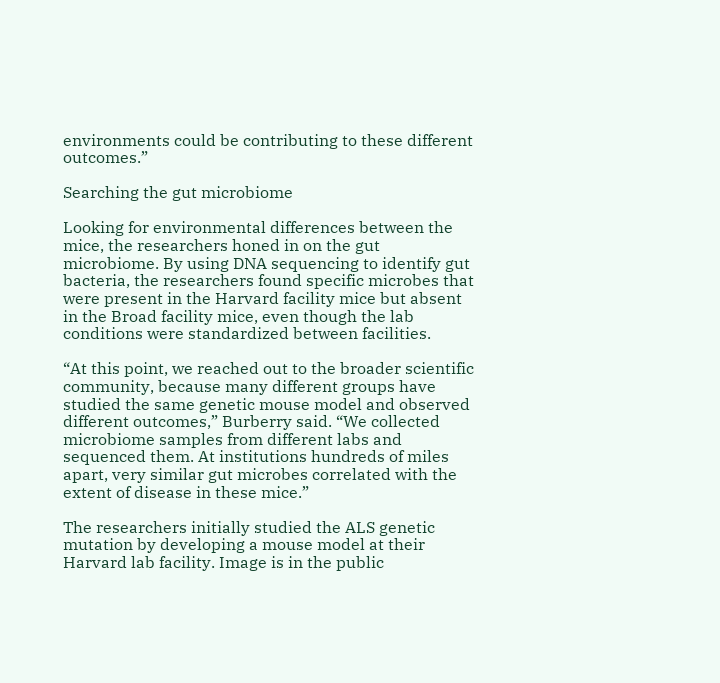environments could be contributing to these different outcomes.”

Searching the gut microbiome

Looking for environmental differences between the mice, the researchers honed in on the gut microbiome. By using DNA sequencing to identify gut bacteria, the researchers found specific microbes that were present in the Harvard facility mice but absent in the Broad facility mice, even though the lab conditions were standardized between facilities.

“At this point, we reached out to the broader scientific community, because many different groups have studied the same genetic mouse model and observed different outcomes,” Burberry said. “We collected microbiome samples from different labs and sequenced them. At institutions hundreds of miles apart, very similar gut microbes correlated with the extent of disease in these mice.”

The researchers initially studied the ALS genetic mutation by developing a mouse model at their Harvard lab facility. Image is in the public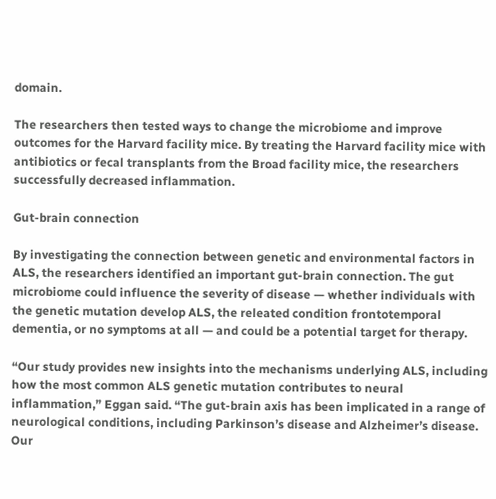domain.

The researchers then tested ways to change the microbiome and improve outcomes for the Harvard facility mice. By treating the Harvard facility mice with antibiotics or fecal transplants from the Broad facility mice, the researchers successfully decreased inflammation.

Gut-brain connection

By investigating the connection between genetic and environmental factors in ALS, the researchers identified an important gut-brain connection. The gut microbiome could influence the severity of disease — whether individuals with the genetic mutation develop ALS, the releated condition frontotemporal dementia, or no symptoms at all — and could be a potential target for therapy.

“Our study provides new insights into the mechanisms underlying ALS, including how the most common ALS genetic mutation contributes to neural inflammation,” Eggan said. “The gut-brain axis has been implicated in a range of neurological conditions, including Parkinson’s disease and Alzheimer’s disease. Our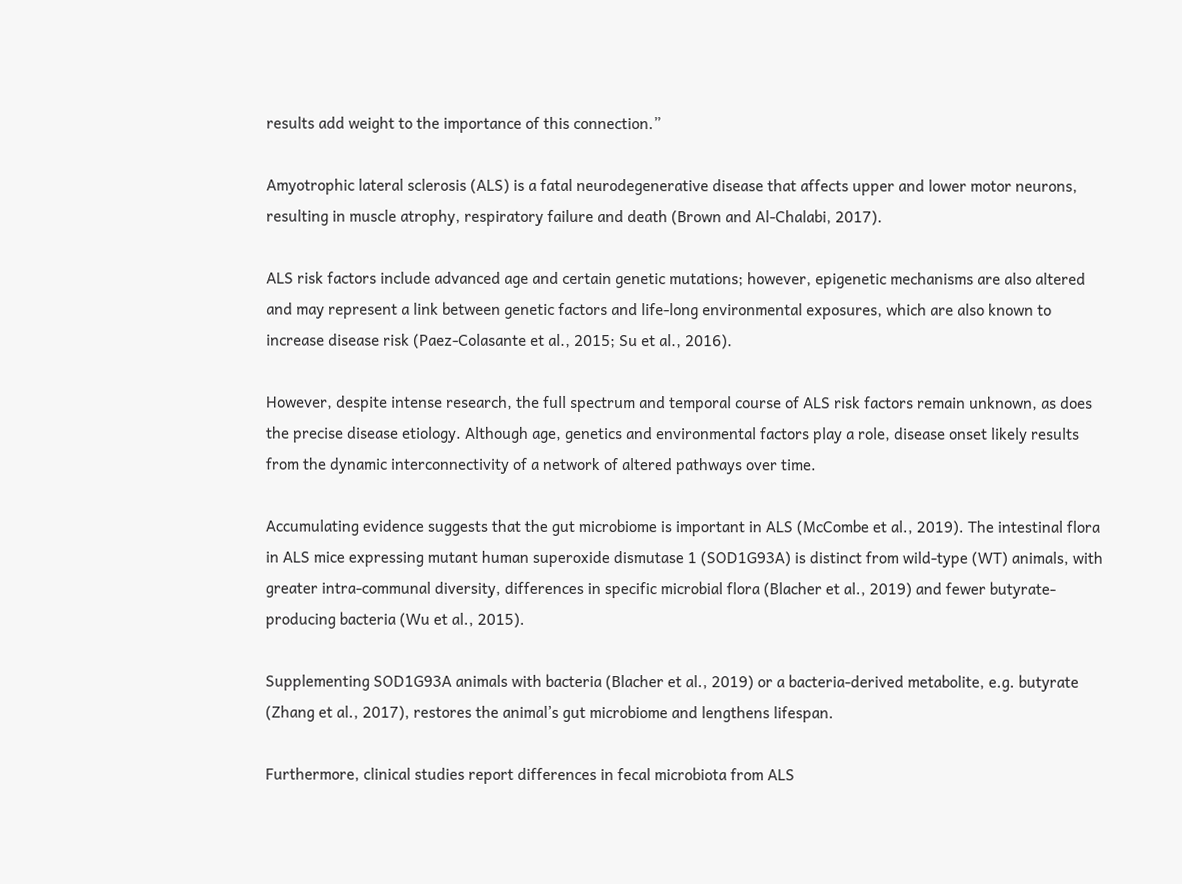results add weight to the importance of this connection.”

Amyotrophic lateral sclerosis (ALS) is a fatal neurodegenerative disease that affects upper and lower motor neurons, resulting in muscle atrophy, respiratory failure and death (Brown and Al-Chalabi, 2017).

ALS risk factors include advanced age and certain genetic mutations; however, epigenetic mechanisms are also altered and may represent a link between genetic factors and life-long environmental exposures, which are also known to increase disease risk (Paez-Colasante et al., 2015; Su et al., 2016).

However, despite intense research, the full spectrum and temporal course of ALS risk factors remain unknown, as does the precise disease etiology. Although age, genetics and environmental factors play a role, disease onset likely results from the dynamic interconnectivity of a network of altered pathways over time.

Accumulating evidence suggests that the gut microbiome is important in ALS (McCombe et al., 2019). The intestinal flora in ALS mice expressing mutant human superoxide dismutase 1 (SOD1G93A) is distinct from wild-type (WT) animals, with greater intra-communal diversity, differences in specific microbial flora (Blacher et al., 2019) and fewer butyrate-producing bacteria (Wu et al., 2015).

Supplementing SOD1G93A animals with bacteria (Blacher et al., 2019) or a bacteria-derived metabolite, e.g. butyrate (Zhang et al., 2017), restores the animal’s gut microbiome and lengthens lifespan.

Furthermore, clinical studies report differences in fecal microbiota from ALS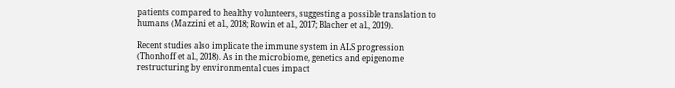patients compared to healthy volunteers, suggesting a possible translation to humans (Mazzini et al., 2018; Rowin et al., 2017; Blacher et al., 2019).

Recent studies also implicate the immune system in ALS progression (Thonhoff et al., 2018). As in the microbiome, genetics and epigenome restructuring by environmental cues impact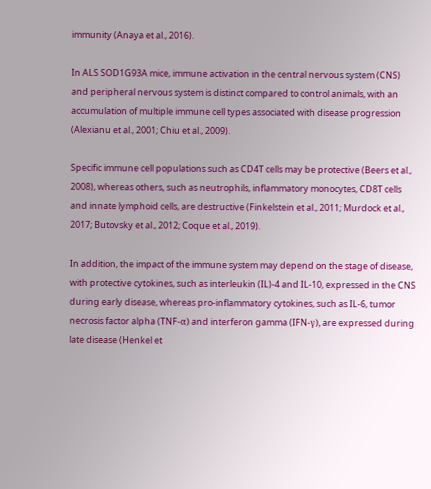immunity (Anaya et al., 2016).

In ALS SOD1G93A mice, immune activation in the central nervous system (CNS) and peripheral nervous system is distinct compared to control animals, with an accumulation of multiple immune cell types associated with disease progression (Alexianu et al., 2001; Chiu et al., 2009).

Specific immune cell populations such as CD4T cells may be protective (Beers et al., 2008), whereas others, such as neutrophils, inflammatory monocytes, CD8T cells and innate lymphoid cells, are destructive (Finkelstein et al., 2011; Murdock et al., 2017; Butovsky et al., 2012; Coque et al., 2019).

In addition, the impact of the immune system may depend on the stage of disease, with protective cytokines, such as interleukin (IL)-4 and IL-10, expressed in the CNS during early disease, whereas pro-inflammatory cytokines, such as IL-6, tumor necrosis factor alpha (TNF-α) and interferon gamma (IFN-γ), are expressed during late disease (Henkel et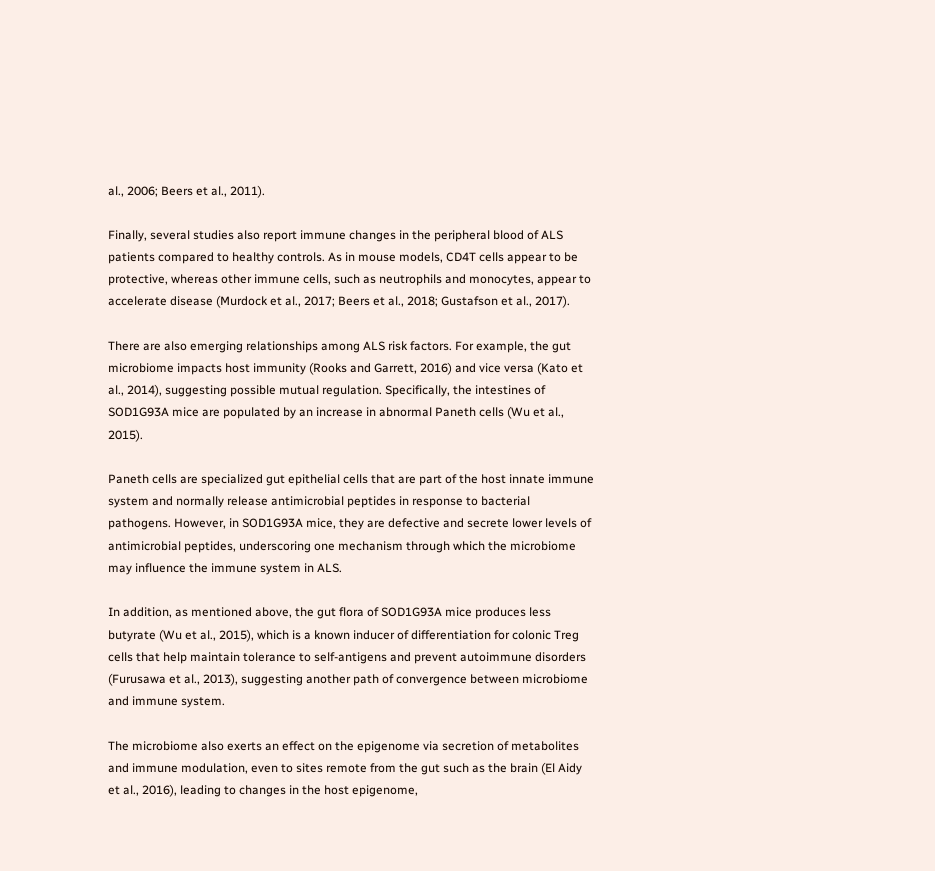al., 2006; Beers et al., 2011).

Finally, several studies also report immune changes in the peripheral blood of ALS patients compared to healthy controls. As in mouse models, CD4T cells appear to be protective, whereas other immune cells, such as neutrophils and monocytes, appear to accelerate disease (Murdock et al., 2017; Beers et al., 2018; Gustafson et al., 2017).

There are also emerging relationships among ALS risk factors. For example, the gut microbiome impacts host immunity (Rooks and Garrett, 2016) and vice versa (Kato et al., 2014), suggesting possible mutual regulation. Specifically, the intestines of SOD1G93A mice are populated by an increase in abnormal Paneth cells (Wu et al., 2015).

Paneth cells are specialized gut epithelial cells that are part of the host innate immune system and normally release antimicrobial peptides in response to bacterial pathogens. However, in SOD1G93A mice, they are defective and secrete lower levels of antimicrobial peptides, underscoring one mechanism through which the microbiome may influence the immune system in ALS.

In addition, as mentioned above, the gut flora of SOD1G93A mice produces less butyrate (Wu et al., 2015), which is a known inducer of differentiation for colonic Treg cells that help maintain tolerance to self-antigens and prevent autoimmune disorders (Furusawa et al., 2013), suggesting another path of convergence between microbiome and immune system.

The microbiome also exerts an effect on the epigenome via secretion of metabolites and immune modulation, even to sites remote from the gut such as the brain (El Aidy et al., 2016), leading to changes in the host epigenome,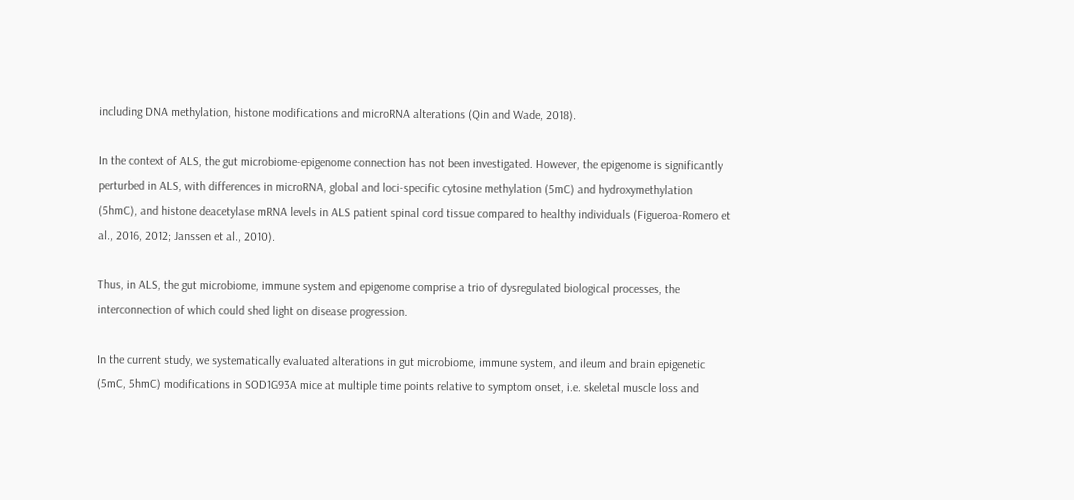including DNA methylation, histone modifications and microRNA alterations (Qin and Wade, 2018).

In the context of ALS, the gut microbiome-epigenome connection has not been investigated. However, the epigenome is significantly perturbed in ALS, with differences in microRNA, global and loci-specific cytosine methylation (5mC) and hydroxymethylation (5hmC), and histone deacetylase mRNA levels in ALS patient spinal cord tissue compared to healthy individuals (Figueroa-Romero et al., 2016, 2012; Janssen et al., 2010).

Thus, in ALS, the gut microbiome, immune system and epigenome comprise a trio of dysregulated biological processes, the interconnection of which could shed light on disease progression.

In the current study, we systematically evaluated alterations in gut microbiome, immune system, and ileum and brain epigenetic (5mC, 5hmC) modifications in SOD1G93A mice at multiple time points relative to symptom onset, i.e. skeletal muscle loss and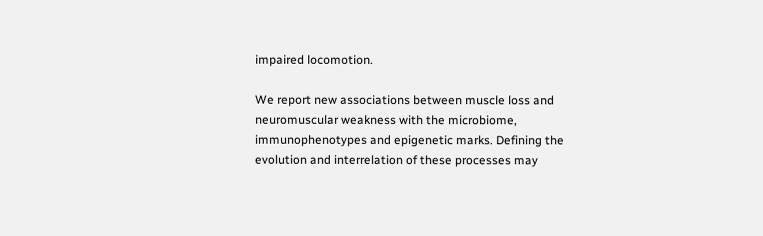impaired locomotion.

We report new associations between muscle loss and neuromuscular weakness with the microbiome, immunophenotypes and epigenetic marks. Defining the evolution and interrelation of these processes may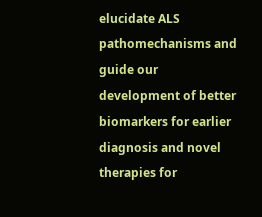elucidate ALS pathomechanisms and guide our development of better biomarkers for earlier diagnosis and novel therapies for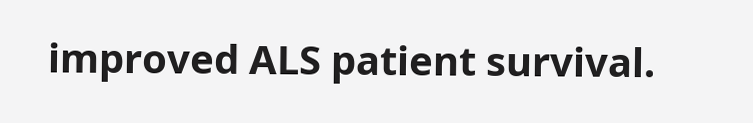improved ALS patient survival.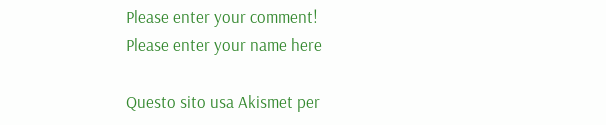Please enter your comment!
Please enter your name here

Questo sito usa Akismet per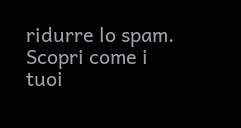ridurre lo spam. Scopri come i tuoi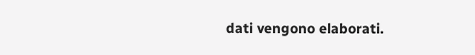dati vengono elaborati.